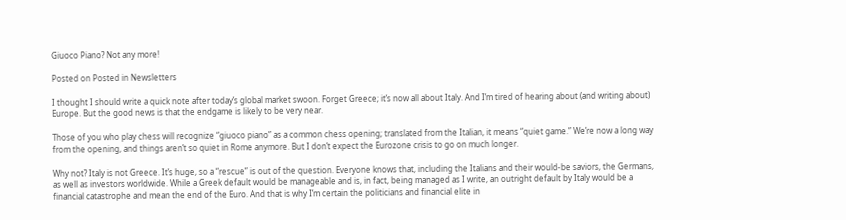Giuoco Piano? Not any more!

Posted on Posted in Newsletters

I thought I should write a quick note after today’s global market swoon. Forget Greece; it’s now all about Italy. And I’m tired of hearing about (and writing about) Europe. But the good news is that the endgame is likely to be very near.

Those of you who play chess will recognize “giuoco piano” as a common chess opening; translated from the Italian, it means “quiet game.” We’re now a long way from the opening, and things aren’t so quiet in Rome anymore. But I don’t expect the Eurozone crisis to go on much longer.

Why not? Italy is not Greece. It’s huge, so a “rescue” is out of the question. Everyone knows that, including the Italians and their would-be saviors, the Germans, as well as investors worldwide. While a Greek default would be manageable and is, in fact, being managed as I write, an outright default by Italy would be a financial catastrophe and mean the end of the Euro. And that is why I’m certain the politicians and financial elite in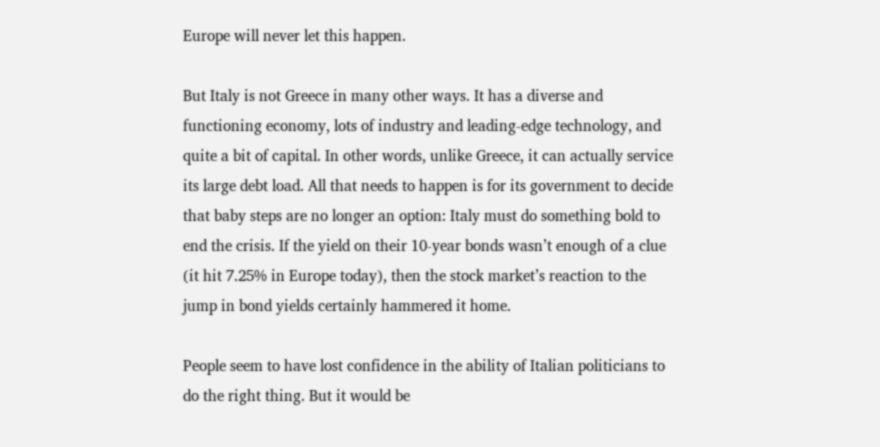Europe will never let this happen.

But Italy is not Greece in many other ways. It has a diverse and functioning economy, lots of industry and leading-edge technology, and quite a bit of capital. In other words, unlike Greece, it can actually service its large debt load. All that needs to happen is for its government to decide that baby steps are no longer an option: Italy must do something bold to end the crisis. If the yield on their 10-year bonds wasn’t enough of a clue (it hit 7.25% in Europe today), then the stock market’s reaction to the jump in bond yields certainly hammered it home.

People seem to have lost confidence in the ability of Italian politicians to do the right thing. But it would be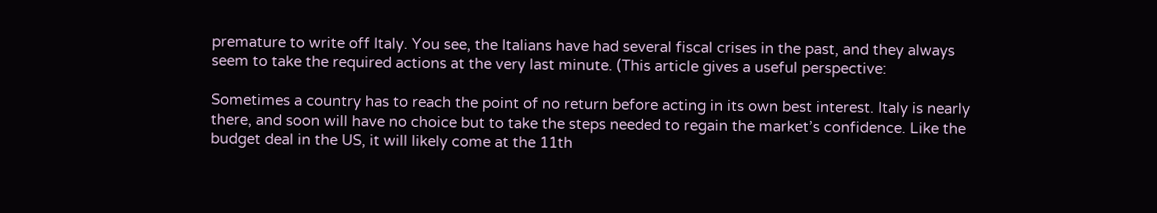premature to write off Italy. You see, the Italians have had several fiscal crises in the past, and they always seem to take the required actions at the very last minute. (This article gives a useful perspective:

Sometimes a country has to reach the point of no return before acting in its own best interest. Italy is nearly there, and soon will have no choice but to take the steps needed to regain the market’s confidence. Like the budget deal in the US, it will likely come at the 11th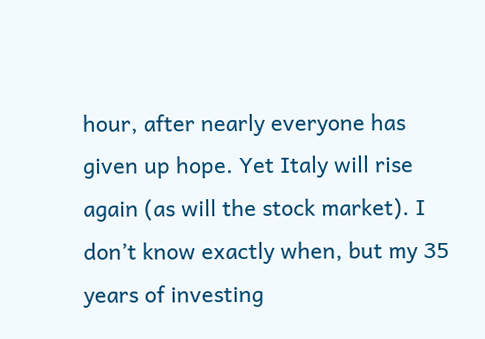hour, after nearly everyone has given up hope. Yet Italy will rise again (as will the stock market). I don’t know exactly when, but my 35 years of investing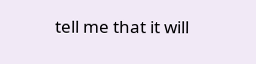tell me that it will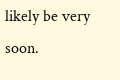likely be very soon.